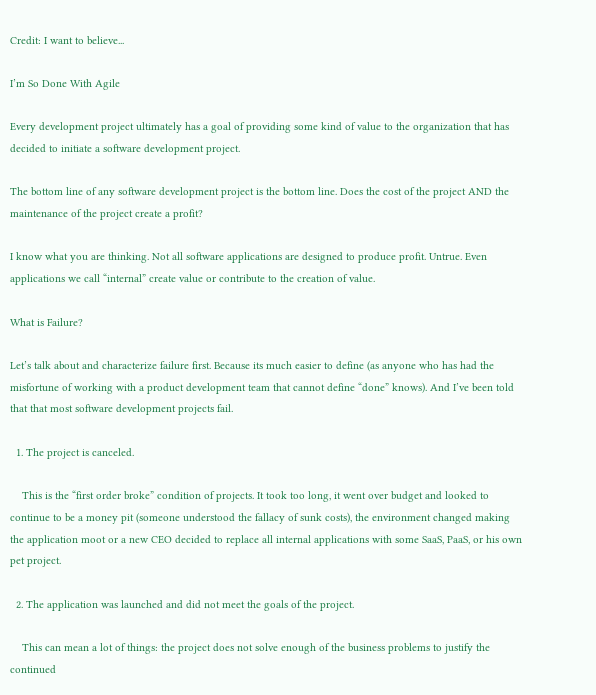Credit: I want to believe...

I’m So Done With Agile

Every development project ultimately has a goal of providing some kind of value to the organization that has decided to initiate a software development project.

The bottom line of any software development project is the bottom line. Does the cost of the project AND the maintenance of the project create a profit?

I know what you are thinking. Not all software applications are designed to produce profit. Untrue. Even applications we call “internal” create value or contribute to the creation of value.

What is Failure?

Let’s talk about and characterize failure first. Because its much easier to define (as anyone who has had the misfortune of working with a product development team that cannot define “done” knows). And I’ve been told that that most software development projects fail.

  1. The project is canceled.

    This is the “first order broke” condition of projects. It took too long, it went over budget and looked to continue to be a money pit (someone understood the fallacy of sunk costs), the environment changed making the application moot or a new CEO decided to replace all internal applications with some SaaS, PaaS, or his own pet project.

  2. The application was launched and did not meet the goals of the project.

    This can mean a lot of things: the project does not solve enough of the business problems to justify the continued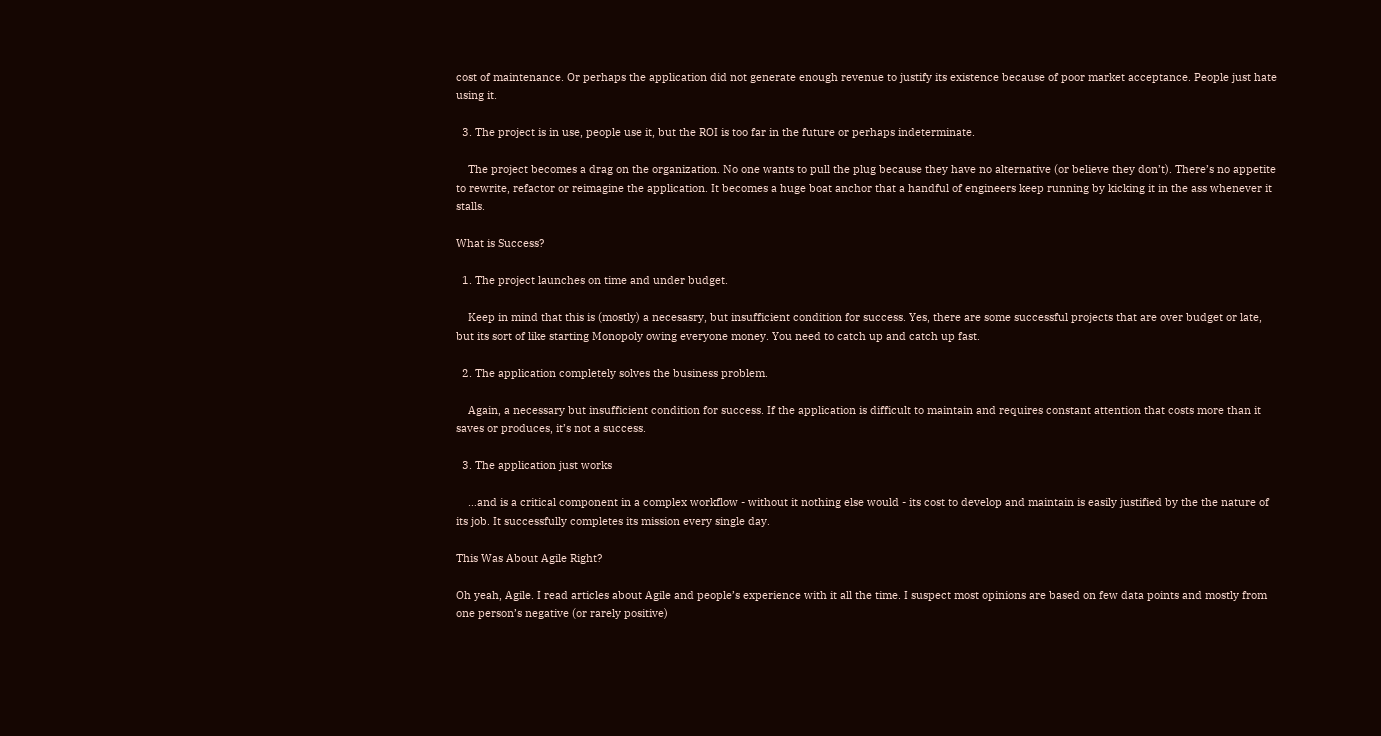cost of maintenance. Or perhaps the application did not generate enough revenue to justify its existence because of poor market acceptance. People just hate using it.

  3. The project is in use, people use it, but the ROI is too far in the future or perhaps indeterminate.

    The project becomes a drag on the organization. No one wants to pull the plug because they have no alternative (or believe they don’t). There’s no appetite to rewrite, refactor or reimagine the application. It becomes a huge boat anchor that a handful of engineers keep running by kicking it in the ass whenever it stalls.

What is Success?

  1. The project launches on time and under budget.

    Keep in mind that this is (mostly) a necesasry, but insufficient condition for success. Yes, there are some successful projects that are over budget or late, but its sort of like starting Monopoly owing everyone money. You need to catch up and catch up fast.

  2. The application completely solves the business problem.

    Again, a necessary but insufficient condition for success. If the application is difficult to maintain and requires constant attention that costs more than it saves or produces, it’s not a success.

  3. The application just works

    …and is a critical component in a complex workflow - without it nothing else would - its cost to develop and maintain is easily justified by the the nature of its job. It successfully completes its mission every single day.

This Was About Agile Right?

Oh yeah, Agile. I read articles about Agile and people’s experience with it all the time. I suspect most opinions are based on few data points and mostly from one person’s negative (or rarely positive)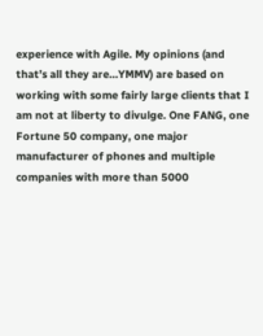experience with Agile. My opinions (and that’s all they are…YMMV) are based on working with some fairly large clients that I am not at liberty to divulge. One FANG, one Fortune 50 company, one major manufacturer of phones and multiple companies with more than 5000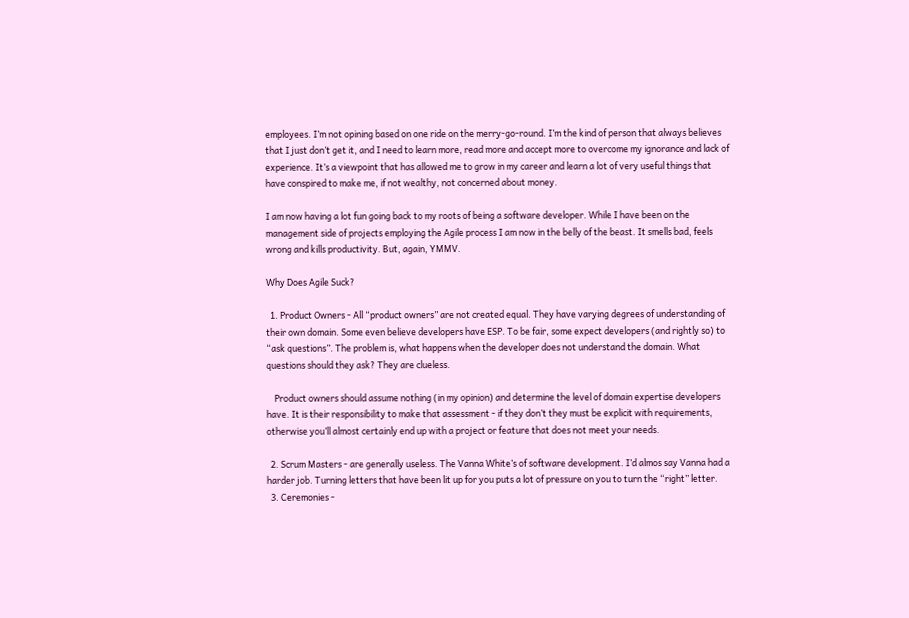employees. I’m not opining based on one ride on the merry-go-round. I’m the kind of person that always believes that I just don’t get it, and I need to learn more, read more and accept more to overcome my ignorance and lack of experience. It’s a viewpoint that has allowed me to grow in my career and learn a lot of very useful things that have conspired to make me, if not wealthy, not concerned about money.

I am now having a lot fun going back to my roots of being a software developer. While I have been on the management side of projects employing the Agile process I am now in the belly of the beast. It smells bad, feels wrong and kills productivity. But, again, YMMV.

Why Does Agile Suck?

  1. Product Owners - All “product owners” are not created equal. They have varying degrees of understanding of their own domain. Some even believe developers have ESP. To be fair, some expect developers (and rightly so) to “ask questions”. The problem is, what happens when the developer does not understand the domain. What questions should they ask? They are clueless.

    Product owners should assume nothing (in my opinion) and determine the level of domain expertise developers have. It is their responsibility to make that assessment - if they don’t they must be explicit with requirements, otherwise you’ll almost certainly end up with a project or feature that does not meet your needs.

  2. Scrum Masters - are generally useless. The Vanna White’s of software development. I’d almos say Vanna had a harder job. Turning letters that have been lit up for you puts a lot of pressure on you to turn the “right” letter.
  3. Ceremonies -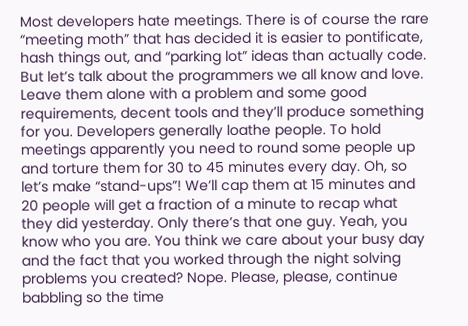Most developers hate meetings. There is of course the rare “meeting moth” that has decided it is easier to pontificate, hash things out, and “parking lot” ideas than actually code. But let’s talk about the programmers we all know and love. Leave them alone with a problem and some good requirements, decent tools and they’ll produce something for you. Developers generally loathe people. To hold meetings apparently you need to round some people up and torture them for 30 to 45 minutes every day. Oh, so let’s make “stand-ups”! We’ll cap them at 15 minutes and 20 people will get a fraction of a minute to recap what they did yesterday. Only there’s that one guy. Yeah, you know who you are. You think we care about your busy day and the fact that you worked through the night solving problems you created? Nope. Please, please, continue babbling so the time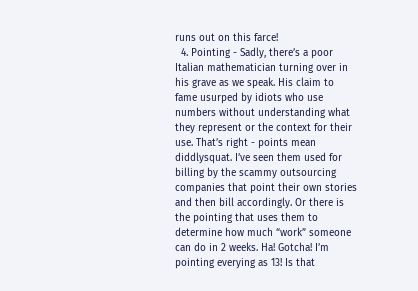runs out on this farce!
  4. Pointing - Sadly, there’s a poor Italian mathematician turning over in his grave as we speak. His claim to fame usurped by idiots who use numbers without understanding what they represent or the context for their use. That’s right - points mean diddlysquat. I’ve seen them used for billing by the scammy outsourcing companies that point their own stories and then bill accordingly. Or there is the pointing that uses them to determine how much “work” someone can do in 2 weeks. Ha! Gotcha! I’m pointing everying as 13! Is that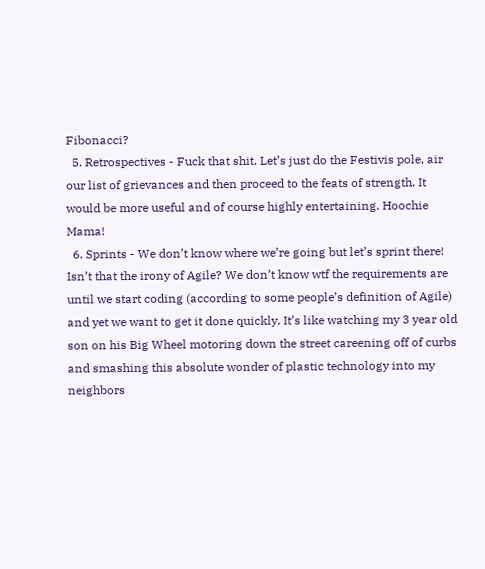Fibonacci?
  5. Retrospectives - Fuck that shit. Let’s just do the Festivis pole, air our list of grievances and then proceed to the feats of strength. It would be more useful and of course highly entertaining. Hoochie Mama!
  6. Sprints - We don’t know where we’re going but let’s sprint there! Isn’t that the irony of Agile? We don’t know wtf the requirements are until we start coding (according to some people’s definition of Agile) and yet we want to get it done quickly. It’s like watching my 3 year old son on his Big Wheel motoring down the street careening off of curbs and smashing this absolute wonder of plastic technology into my neighbors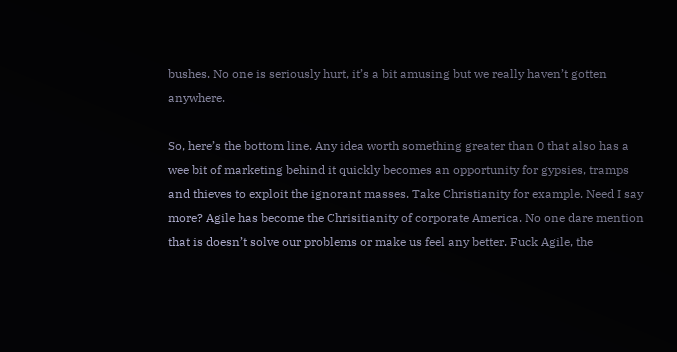bushes. No one is seriously hurt, it’s a bit amusing but we really haven’t gotten anywhere.

So, here’s the bottom line. Any idea worth something greater than 0 that also has a wee bit of marketing behind it quickly becomes an opportunity for gypsies, tramps and thieves to exploit the ignorant masses. Take Christianity for example. Need I say more? Agile has become the Chrisitianity of corporate America. No one dare mention that is doesn’t solve our problems or make us feel any better. Fuck Agile, the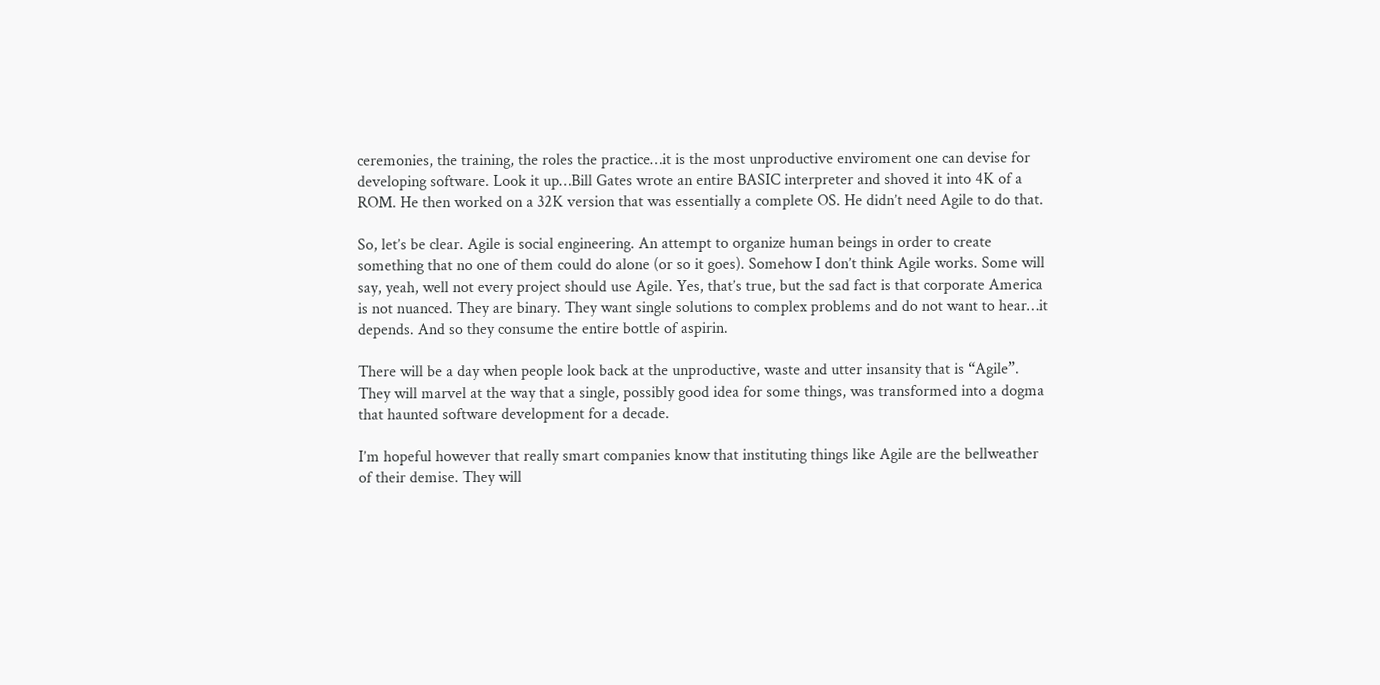ceremonies, the training, the roles the practice…it is the most unproductive enviroment one can devise for developing software. Look it up…Bill Gates wrote an entire BASIC interpreter and shoved it into 4K of a ROM. He then worked on a 32K version that was essentially a complete OS. He didn’t need Agile to do that.

So, let’s be clear. Agile is social engineering. An attempt to organize human beings in order to create something that no one of them could do alone (or so it goes). Somehow I don’t think Agile works. Some will say, yeah, well not every project should use Agile. Yes, that’s true, but the sad fact is that corporate America is not nuanced. They are binary. They want single solutions to complex problems and do not want to hear…it depends. And so they consume the entire bottle of aspirin.

There will be a day when people look back at the unproductive, waste and utter insansity that is “Agile”. They will marvel at the way that a single, possibly good idea for some things, was transformed into a dogma that haunted software development for a decade.

I’m hopeful however that really smart companies know that instituting things like Agile are the bellweather of their demise. They will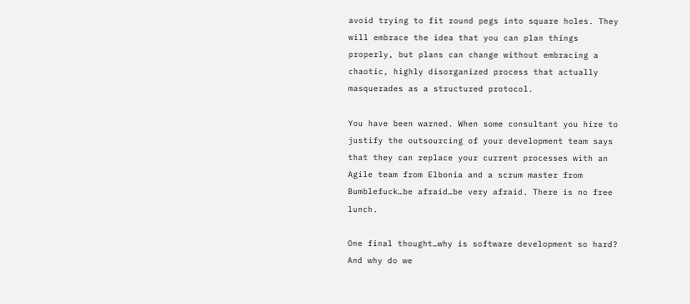avoid trying to fit round pegs into square holes. They will embrace the idea that you can plan things properly, but plans can change without embracing a chaotic, highly disorganized process that actually masquerades as a structured protocol.

You have been warned. When some consultant you hire to justify the outsourcing of your development team says that they can replace your current processes with an Agile team from Elbonia and a scrum master from Bumblefuck…be afraid…be very afraid. There is no free lunch.

One final thought…why is software development so hard? And why do we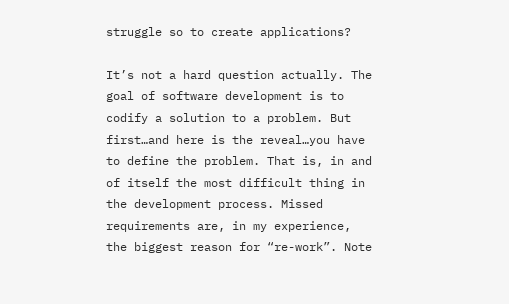struggle so to create applications?

It’s not a hard question actually. The goal of software development is to codify a solution to a problem. But first…and here is the reveal…you have to define the problem. That is, in and of itself the most difficult thing in the development process. Missed requirements are, in my experience, the biggest reason for “re-work”. Note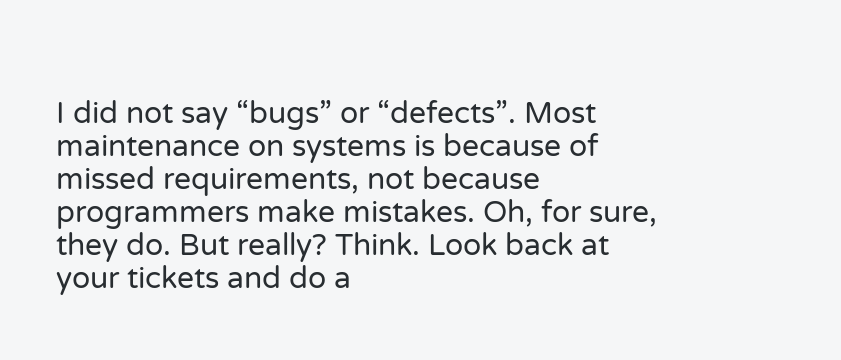I did not say “bugs” or “defects”. Most maintenance on systems is because of missed requirements, not because programmers make mistakes. Oh, for sure, they do. But really? Think. Look back at your tickets and do a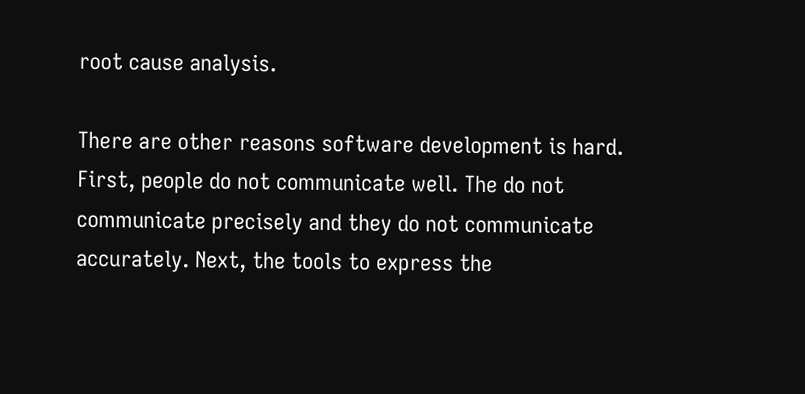root cause analysis.

There are other reasons software development is hard. First, people do not communicate well. The do not communicate precisely and they do not communicate accurately. Next, the tools to express the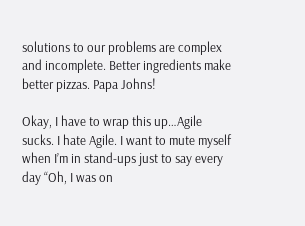solutions to our problems are complex and incomplete. Better ingredients make better pizzas. Papa Johns!

Okay, I have to wrap this up…Agile sucks. I hate Agile. I want to mute myself when I’m in stand-ups just to say every day “Oh, I was on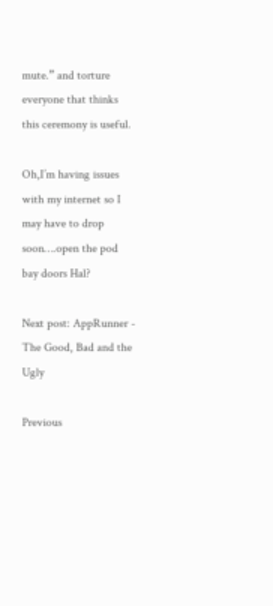mute.” and torture everyone that thinks this ceremony is useful.

Oh,I’m having issues with my internet so I may have to drop soon….open the pod bay doors Hal?

Next post: AppRunner - The Good, Bad and the Ugly

Previous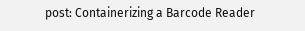post: Containerizing a Barcode Reader